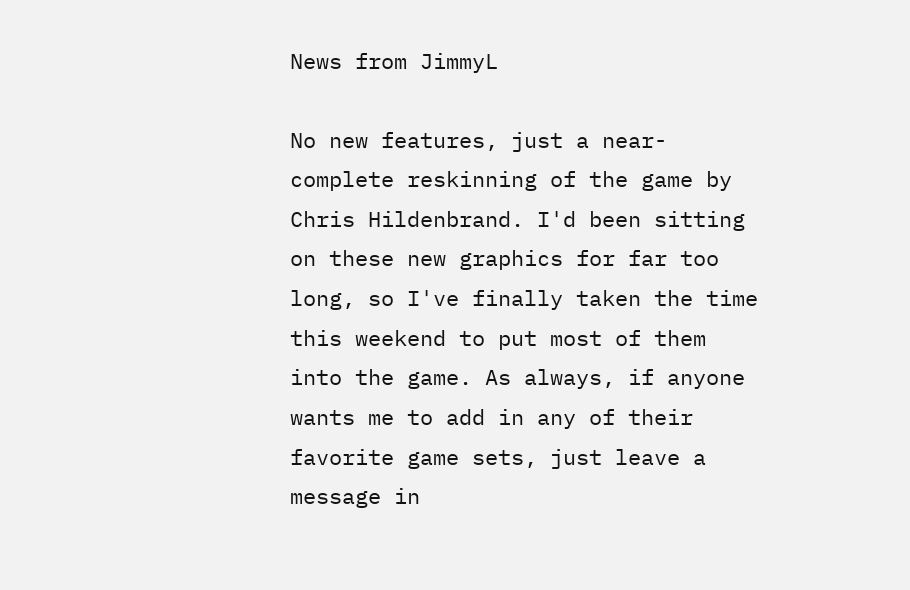News from JimmyL

No new features, just a near-complete reskinning of the game by Chris Hildenbrand. I'd been sitting on these new graphics for far too long, so I've finally taken the time this weekend to put most of them into the game. As always, if anyone wants me to add in any of their favorite game sets, just leave a message in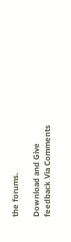the forums.

Download and Give feedback Via Comments